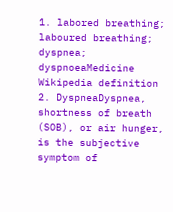1. labored breathing; laboured breathing; dyspnea; dyspnoeaMedicine
Wikipedia definition
2. DyspneaDyspnea, shortness of breath (SOB), or air hunger, is the subjective symptom of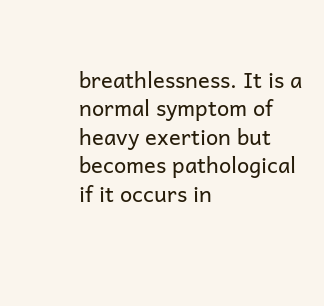breathlessness. It is a normal symptom of heavy exertion but becomes pathological if it occurs in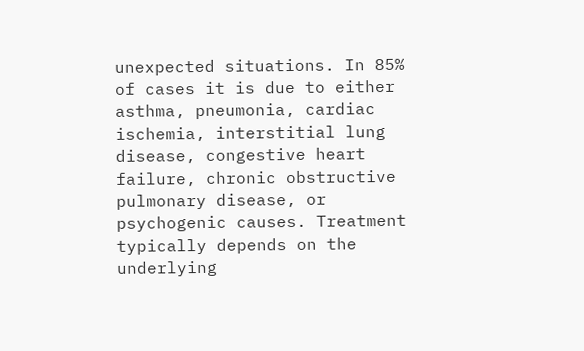unexpected situations. In 85% of cases it is due to either asthma, pneumonia, cardiac ischemia, interstitial lung disease, congestive heart failure, chronic obstructive pulmonary disease, or psychogenic causes. Treatment typically depends on the underlying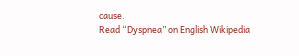cause.
Read “Dyspnea” on English Wikipedia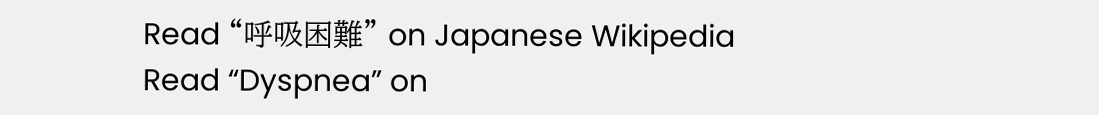Read “呼吸困難” on Japanese Wikipedia
Read “Dyspnea” on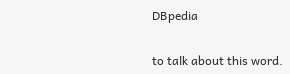DBpedia


to talk about this word.